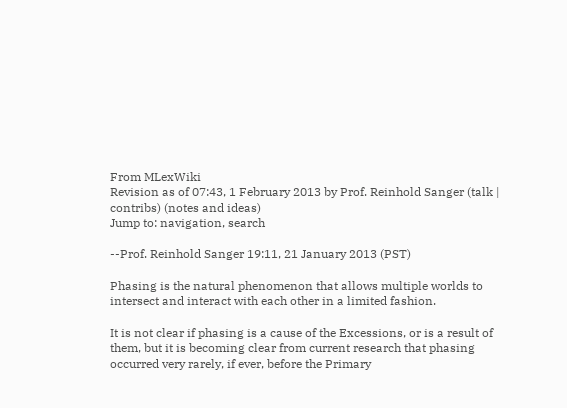From MLexWiki
Revision as of 07:43, 1 February 2013 by Prof. Reinhold Sanger (talk | contribs) (notes and ideas)
Jump to: navigation, search

--Prof. Reinhold Sanger 19:11, 21 January 2013 (PST)

Phasing is the natural phenomenon that allows multiple worlds to intersect and interact with each other in a limited fashion.

It is not clear if phasing is a cause of the Excessions, or is a result of them, but it is becoming clear from current research that phasing occurred very rarely, if ever, before the Primary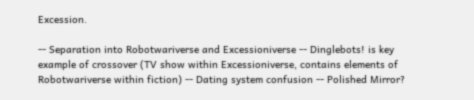Excession.

-- Separation into Robotwariverse and Excessioniverse -- Dinglebots! is key example of crossover (TV show within Excessioniverse, contains elements of Robotwariverse within fiction) -- Dating system confusion -- Polished Mirror?